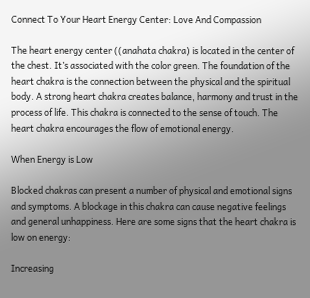Connect To Your Heart Energy Center: Love And Compassion

The heart energy center ((anahata chakra) is located in the center of the chest. It’s associated with the color green. The foundation of the heart chakra is the connection between the physical and the spiritual body. A strong heart chakra creates balance, harmony and trust in the process of life. This chakra is connected to the sense of touch. The heart chakra encourages the flow of emotional energy.

When Energy is Low

Blocked chakras can present a number of physical and emotional signs and symptoms. A blockage in this chakra can cause negative feelings and general unhappiness. Here are some signs that the heart chakra is low on energy:

Increasing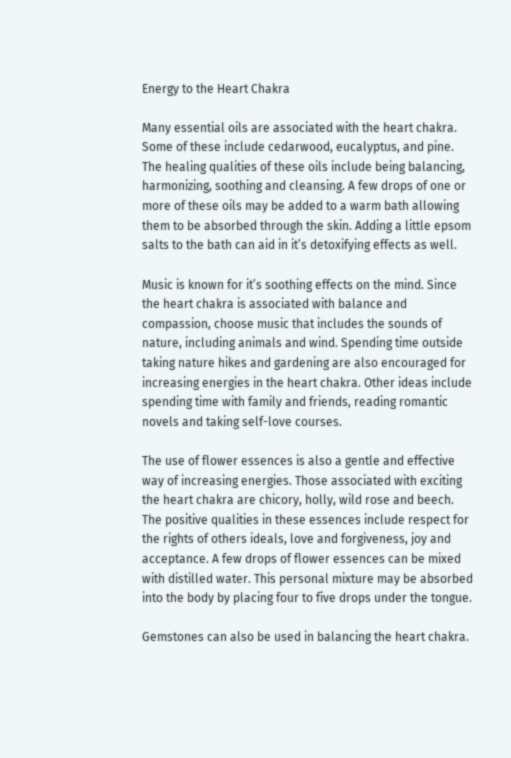Energy to the Heart Chakra

Many essential oils are associated with the heart chakra. Some of these include cedarwood, eucalyptus, and pine. The healing qualities of these oils include being balancing, harmonizing, soothing and cleansing. A few drops of one or more of these oils may be added to a warm bath allowing them to be absorbed through the skin. Adding a little epsom salts to the bath can aid in it’s detoxifying effects as well.

Music is known for it’s soothing effects on the mind. Since the heart chakra is associated with balance and compassion, choose music that includes the sounds of nature, including animals and wind. Spending time outside taking nature hikes and gardening are also encouraged for increasing energies in the heart chakra. Other ideas include spending time with family and friends, reading romantic novels and taking self-love courses.

The use of flower essences is also a gentle and effective way of increasing energies. Those associated with exciting the heart chakra are chicory, holly, wild rose and beech. The positive qualities in these essences include respect for the rights of others ideals, love and forgiveness, joy and acceptance. A few drops of flower essences can be mixed with distilled water. This personal mixture may be absorbed into the body by placing four to five drops under the tongue.

Gemstones can also be used in balancing the heart chakra.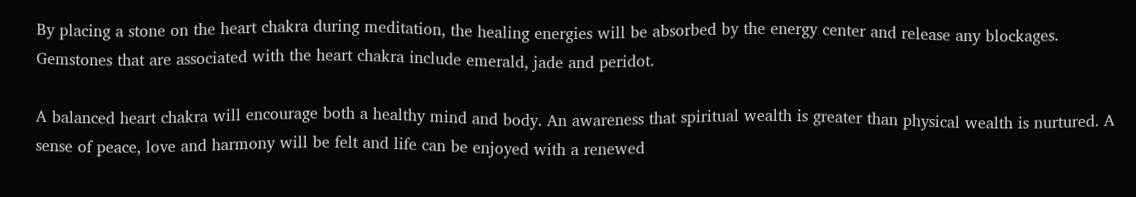By placing a stone on the heart chakra during meditation, the healing energies will be absorbed by the energy center and release any blockages. Gemstones that are associated with the heart chakra include emerald, jade and peridot.

A balanced heart chakra will encourage both a healthy mind and body. An awareness that spiritual wealth is greater than physical wealth is nurtured. A sense of peace, love and harmony will be felt and life can be enjoyed with a renewed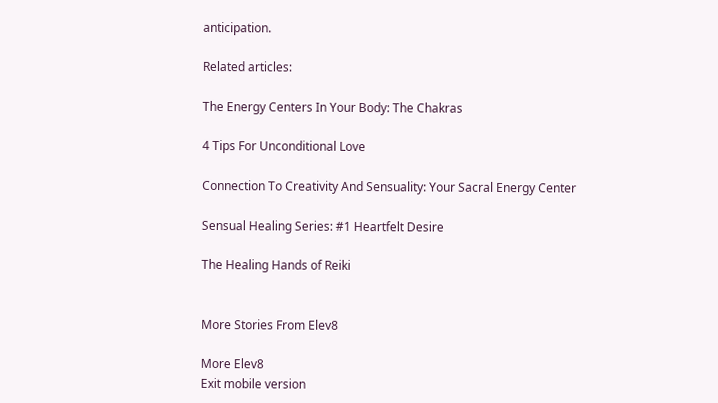anticipation.

Related articles:

The Energy Centers In Your Body: The Chakras

4 Tips For Unconditional Love

Connection To Creativity And Sensuality: Your Sacral Energy Center

Sensual Healing Series: #1 Heartfelt Desire

The Healing Hands of Reiki


More Stories From Elev8

More Elev8
Exit mobile version